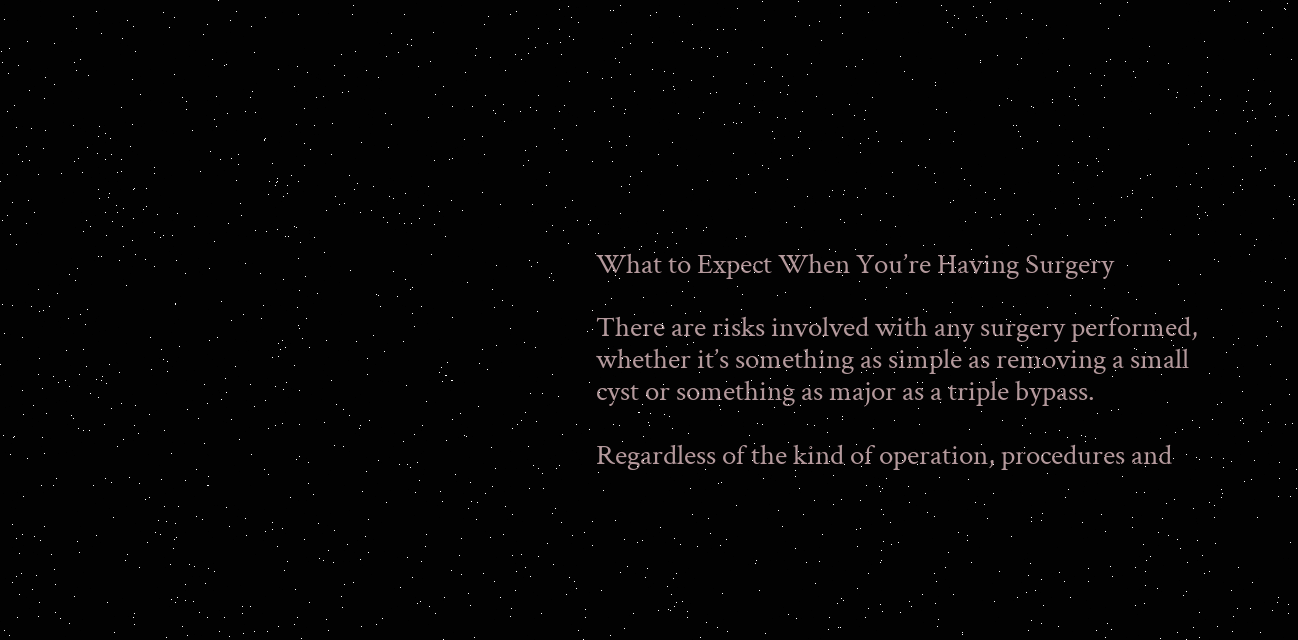What to Expect When You’re Having Surgery

There are risks involved with any surgery performed, whether it’s something as simple as removing a small cyst or something as major as a triple bypass.

Regardless of the kind of operation, procedures and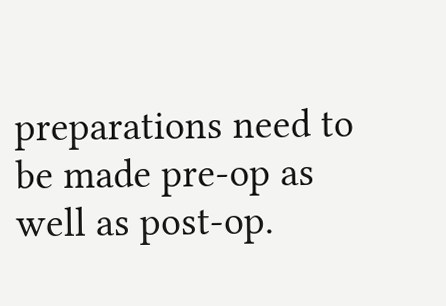preparations need to be made pre-op as well as post-op.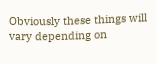Obviously these things will vary depending on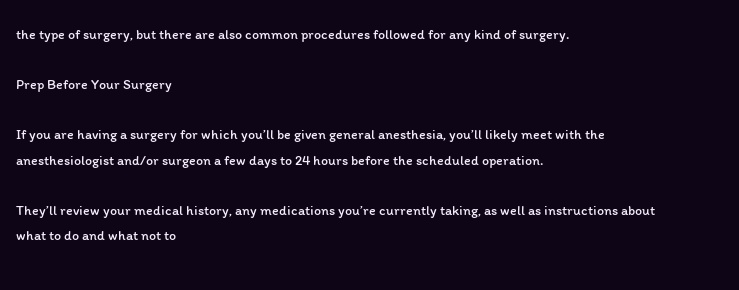the type of surgery, but there are also common procedures followed for any kind of surgery.

Prep Before Your Surgery

If you are having a surgery for which you’ll be given general anesthesia, you’ll likely meet with the anesthesiologist and/or surgeon a few days to 24 hours before the scheduled operation.

They’ll review your medical history, any medications you’re currently taking, as well as instructions about what to do and what not to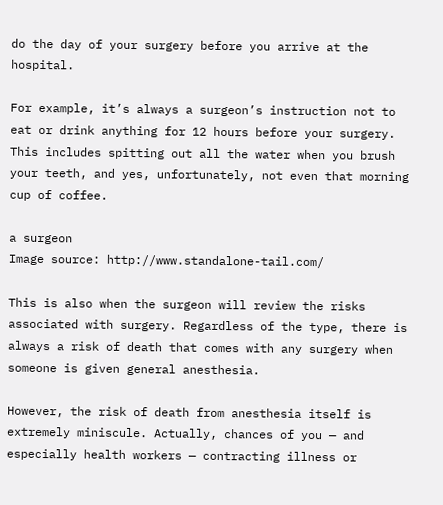do the day of your surgery before you arrive at the hospital.

For example, it’s always a surgeon’s instruction not to eat or drink anything for 12 hours before your surgery. This includes spitting out all the water when you brush your teeth, and yes, unfortunately, not even that morning cup of coffee.

a surgeon
Image source: http://www.standalone-tail.com/

This is also when the surgeon will review the risks associated with surgery. Regardless of the type, there is always a risk of death that comes with any surgery when someone is given general anesthesia.

However, the risk of death from anesthesia itself is extremely miniscule. Actually, chances of you — and especially health workers — contracting illness or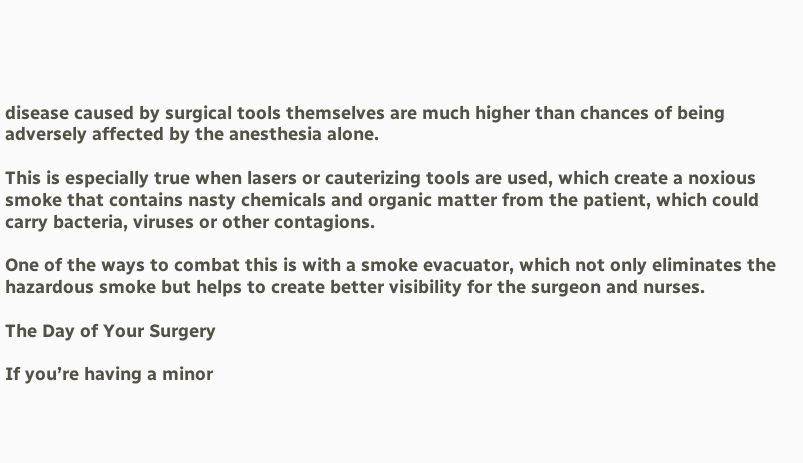disease caused by surgical tools themselves are much higher than chances of being adversely affected by the anesthesia alone.

This is especially true when lasers or cauterizing tools are used, which create a noxious smoke that contains nasty chemicals and organic matter from the patient, which could carry bacteria, viruses or other contagions.

One of the ways to combat this is with a smoke evacuator, which not only eliminates the hazardous smoke but helps to create better visibility for the surgeon and nurses.

The Day of Your Surgery

If you’re having a minor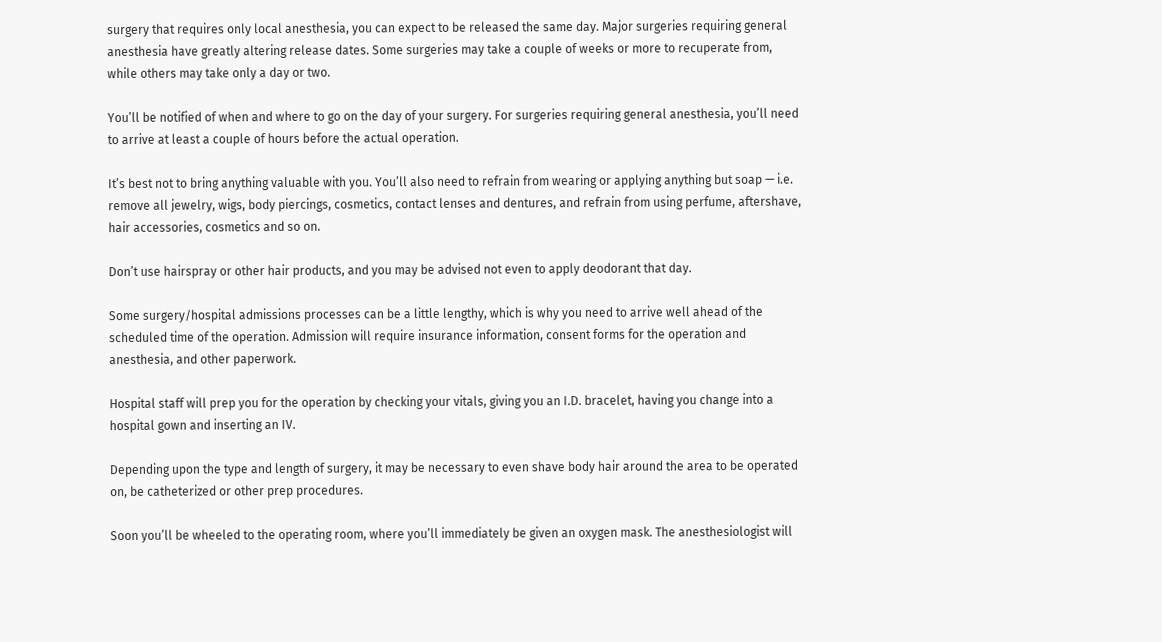surgery that requires only local anesthesia, you can expect to be released the same day. Major surgeries requiring general anesthesia have greatly altering release dates. Some surgeries may take a couple of weeks or more to recuperate from, while others may take only a day or two.

You’ll be notified of when and where to go on the day of your surgery. For surgeries requiring general anesthesia, you’ll need to arrive at least a couple of hours before the actual operation.

It’s best not to bring anything valuable with you. You’ll also need to refrain from wearing or applying anything but soap — i.e. remove all jewelry, wigs, body piercings, cosmetics, contact lenses and dentures, and refrain from using perfume, aftershave, hair accessories, cosmetics and so on.

Don’t use hairspray or other hair products, and you may be advised not even to apply deodorant that day.

Some surgery/hospital admissions processes can be a little lengthy, which is why you need to arrive well ahead of the scheduled time of the operation. Admission will require insurance information, consent forms for the operation and anesthesia, and other paperwork.

Hospital staff will prep you for the operation by checking your vitals, giving you an I.D. bracelet, having you change into a hospital gown and inserting an IV.

Depending upon the type and length of surgery, it may be necessary to even shave body hair around the area to be operated on, be catheterized or other prep procedures.

Soon you’ll be wheeled to the operating room, where you’ll immediately be given an oxygen mask. The anesthesiologist will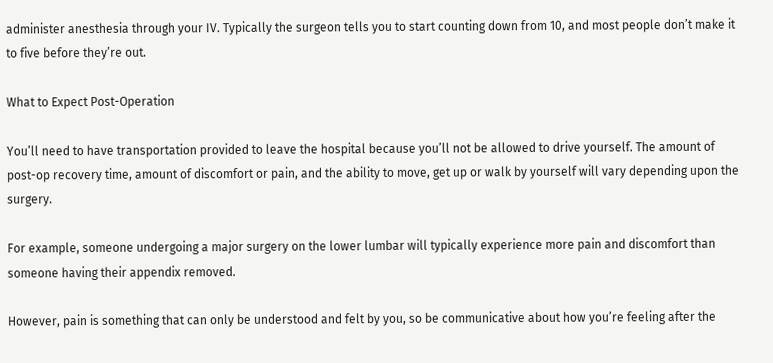administer anesthesia through your IV. Typically the surgeon tells you to start counting down from 10, and most people don’t make it to five before they’re out.

What to Expect Post-Operation

You’ll need to have transportation provided to leave the hospital because you’ll not be allowed to drive yourself. The amount of post-op recovery time, amount of discomfort or pain, and the ability to move, get up or walk by yourself will vary depending upon the surgery.

For example, someone undergoing a major surgery on the lower lumbar will typically experience more pain and discomfort than someone having their appendix removed.

However, pain is something that can only be understood and felt by you, so be communicative about how you’re feeling after the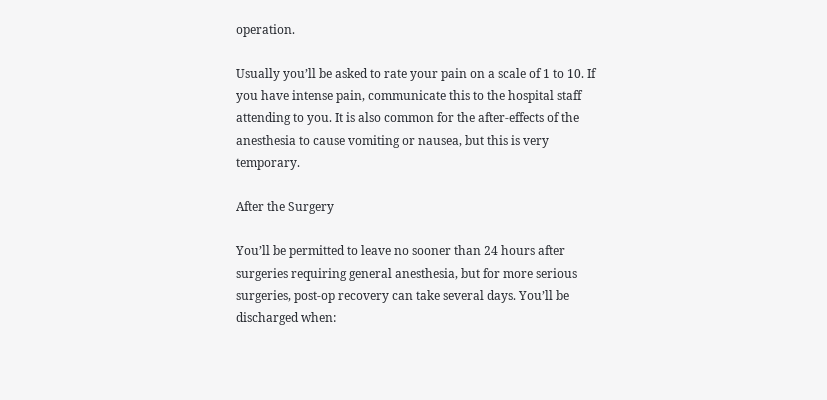operation.

Usually you’ll be asked to rate your pain on a scale of 1 to 10. If you have intense pain, communicate this to the hospital staff attending to you. It is also common for the after-effects of the anesthesia to cause vomiting or nausea, but this is very temporary.

After the Surgery

You’ll be permitted to leave no sooner than 24 hours after surgeries requiring general anesthesia, but for more serious surgeries, post-op recovery can take several days. You’ll be discharged when: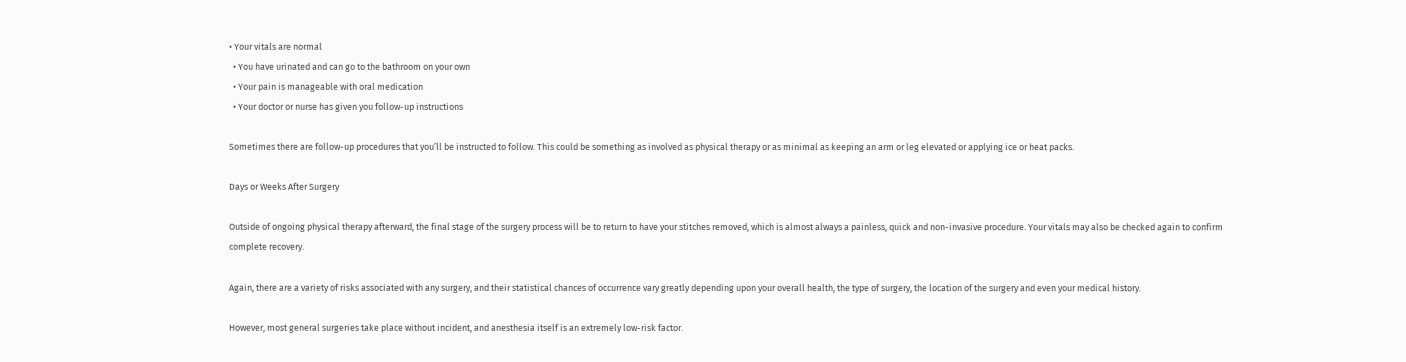• Your vitals are normal
  • You have urinated and can go to the bathroom on your own
  • Your pain is manageable with oral medication
  • Your doctor or nurse has given you follow-up instructions

Sometimes there are follow-up procedures that you’ll be instructed to follow. This could be something as involved as physical therapy or as minimal as keeping an arm or leg elevated or applying ice or heat packs.

Days or Weeks After Surgery

Outside of ongoing physical therapy afterward, the final stage of the surgery process will be to return to have your stitches removed, which is almost always a painless, quick and non-invasive procedure. Your vitals may also be checked again to confirm complete recovery.

Again, there are a variety of risks associated with any surgery, and their statistical chances of occurrence vary greatly depending upon your overall health, the type of surgery, the location of the surgery and even your medical history.

However, most general surgeries take place without incident, and anesthesia itself is an extremely low-risk factor.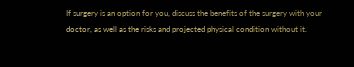If surgery is an option for you, discuss the benefits of the surgery with your doctor, as well as the risks and projected physical condition without it.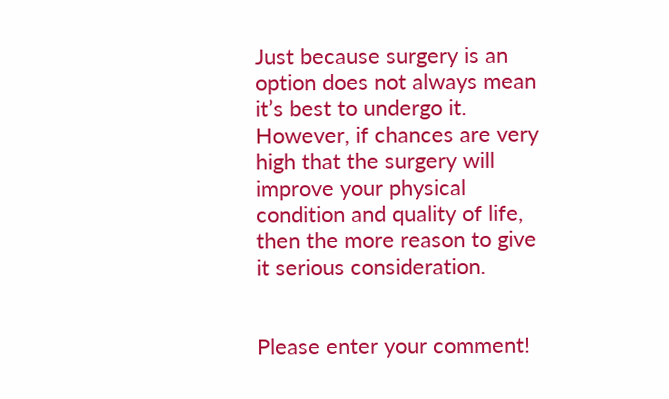Just because surgery is an option does not always mean it’s best to undergo it. However, if chances are very high that the surgery will improve your physical condition and quality of life, then the more reason to give it serious consideration.


Please enter your comment!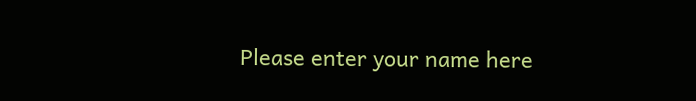Please enter your name here